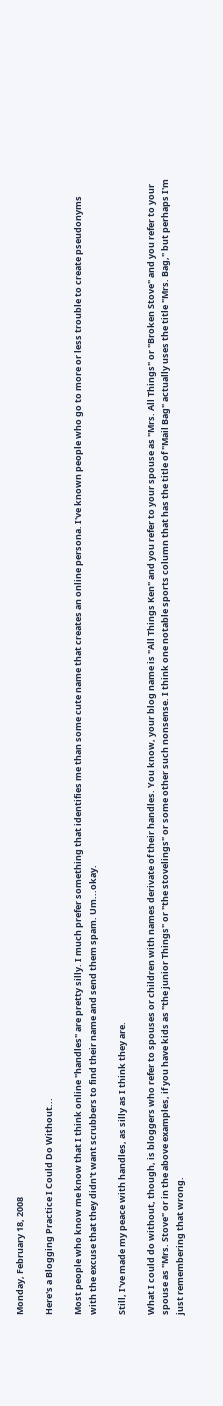Monday, February 18, 2008

Here's a Blogging Practice I Could Do Without...

Most people who know me know that I think online "handles" are pretty silly. I much prefer something that identifies me than some cute name that creates an online persona. I've known people who go to more or less trouble to create pseudonyms with the excuse that they didn't want scrubbers to find their name and send them spam. Um...okay.

Still, I've made my peace with handles, as silly as I think they are.

What I could do without, though, is bloggers who refer to spouses or children with names derivate of their handles. You know, your blog name is "All Things Ken" and you refer to your spouse as "Mrs. All Things" or "Broken Stove" and you refer to your spouse as "Mrs. Stove" or in the above examples, if you have kids as "the junior Things" or "the stovelings" or some other such nonsense. I think one notable sports column that has the title of "Mail Bag" actually uses the title "Mrs. Bag," but perhaps I'm just remembering that wrong.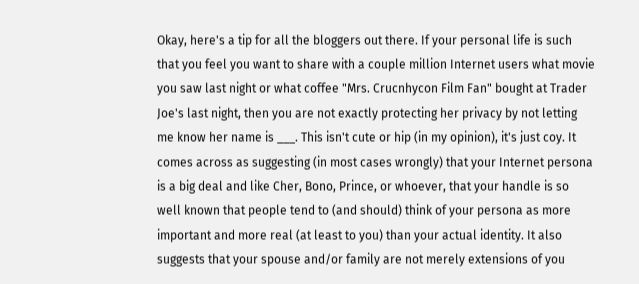Okay, here's a tip for all the bloggers out there. If your personal life is such that you feel you want to share with a couple million Internet users what movie you saw last night or what coffee "Mrs. Crucnhycon Film Fan" bought at Trader Joe's last night, then you are not exactly protecting her privacy by not letting me know her name is ___. This isn't cute or hip (in my opinion), it's just coy. It comes across as suggesting (in most cases wrongly) that your Internet persona is a big deal and like Cher, Bono, Prince, or whoever, that your handle is so well known that people tend to (and should) think of your persona as more important and more real (at least to you) than your actual identity. It also suggests that your spouse and/or family are not merely extensions of you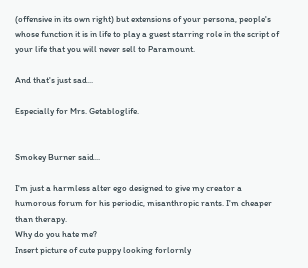(offensive in its own right) but extensions of your persona, people's whose function it is in life to play a guest starring role in the script of your life that you will never sell to Paramount.

And that's just sad...

Especially for Mrs. Getabloglife.


Smokey Burner said...

I'm just a harmless alter ego designed to give my creator a humorous forum for his periodic, misanthropic rants. I'm cheaper than therapy.
Why do you hate me?
Insert picture of cute puppy looking forlornly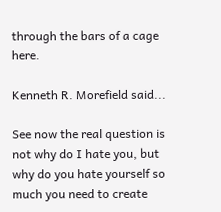through the bars of a cage here.

Kenneth R. Morefield said...

See now the real question is not why do I hate you, but why do you hate yourself so much you need to create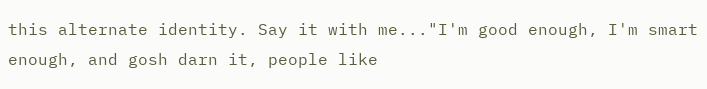this alternate identity. Say it with me..."I'm good enough, I'm smart enough, and gosh darn it, people like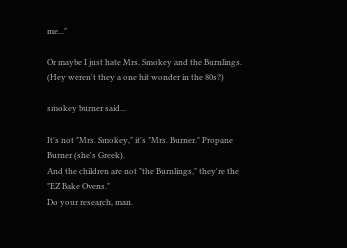me..."

Or maybe I just hate Mrs. Smokey and the Burnlings. (Hey weren't they a one hit wonder in the 80s?)

smokey burner said...

It's not "Mrs. Smokey," it's "Mrs. Burner." Propane Burner (she's Greek).
And the children are not "the Burnlings," they're the "EZ Bake Ovens."
Do your research, man.